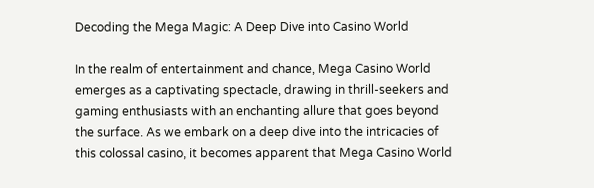Decoding the Mega Magic: A Deep Dive into Casino World

In the realm of entertainment and chance, Mega Casino World emerges as a captivating spectacle, drawing in thrill-seekers and gaming enthusiasts with an enchanting allure that goes beyond the surface. As we embark on a deep dive into the intricacies of this colossal casino, it becomes apparent that Mega Casino World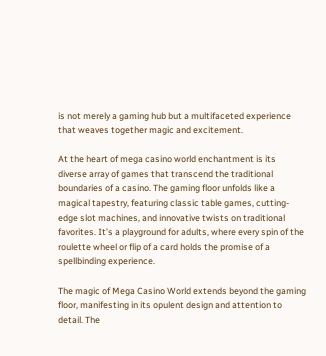is not merely a gaming hub but a multifaceted experience that weaves together magic and excitement.

At the heart of mega casino world enchantment is its diverse array of games that transcend the traditional boundaries of a casino. The gaming floor unfolds like a magical tapestry, featuring classic table games, cutting-edge slot machines, and innovative twists on traditional favorites. It’s a playground for adults, where every spin of the roulette wheel or flip of a card holds the promise of a spellbinding experience.

The magic of Mega Casino World extends beyond the gaming floor, manifesting in its opulent design and attention to detail. The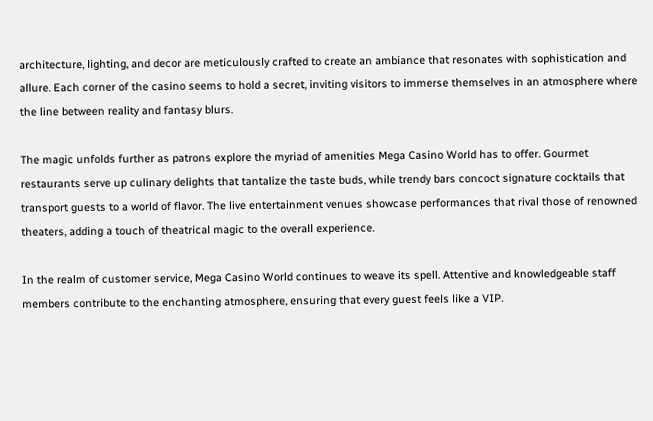architecture, lighting, and decor are meticulously crafted to create an ambiance that resonates with sophistication and allure. Each corner of the casino seems to hold a secret, inviting visitors to immerse themselves in an atmosphere where the line between reality and fantasy blurs.

The magic unfolds further as patrons explore the myriad of amenities Mega Casino World has to offer. Gourmet restaurants serve up culinary delights that tantalize the taste buds, while trendy bars concoct signature cocktails that transport guests to a world of flavor. The live entertainment venues showcase performances that rival those of renowned theaters, adding a touch of theatrical magic to the overall experience.

In the realm of customer service, Mega Casino World continues to weave its spell. Attentive and knowledgeable staff members contribute to the enchanting atmosphere, ensuring that every guest feels like a VIP.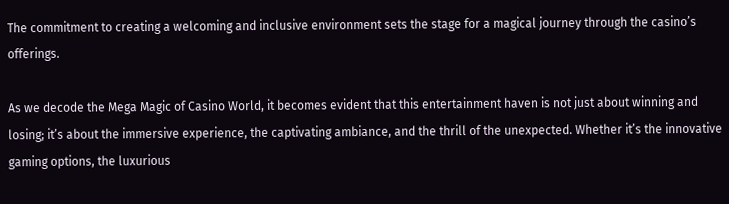The commitment to creating a welcoming and inclusive environment sets the stage for a magical journey through the casino’s offerings.

As we decode the Mega Magic of Casino World, it becomes evident that this entertainment haven is not just about winning and losing; it’s about the immersive experience, the captivating ambiance, and the thrill of the unexpected. Whether it’s the innovative gaming options, the luxurious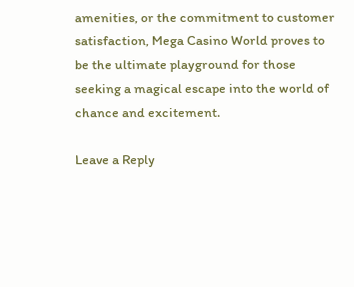amenities, or the commitment to customer satisfaction, Mega Casino World proves to be the ultimate playground for those seeking a magical escape into the world of chance and excitement.

Leave a Reply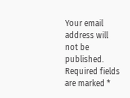Your email address will not be published. Required fields are marked *